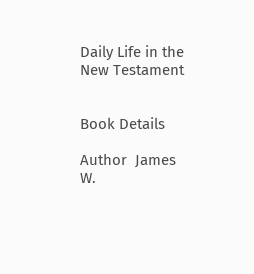Daily Life in the New Testament


Book Details

Author  James W.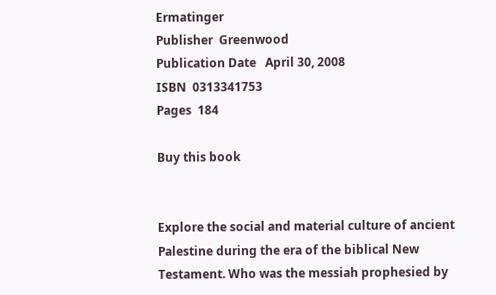Ermatinger
Publisher  Greenwood
Publication Date   April 30, 2008
ISBN  0313341753
Pages  184

Buy this book


Explore the social and material culture of ancient Palestine during the era of the biblical New Testament. Who was the messiah prophesied by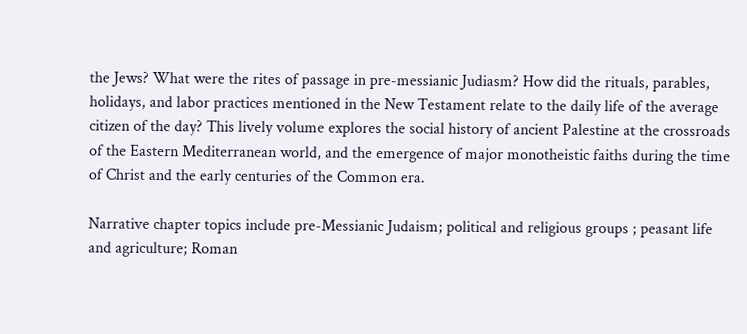the Jews? What were the rites of passage in pre-messianic Judiasm? How did the rituals, parables, holidays, and labor practices mentioned in the New Testament relate to the daily life of the average citizen of the day? This lively volume explores the social history of ancient Palestine at the crossroads of the Eastern Mediterranean world, and the emergence of major monotheistic faiths during the time of Christ and the early centuries of the Common era.

Narrative chapter topics include pre-Messianic Judaism; political and religious groups ; peasant life and agriculture; Roman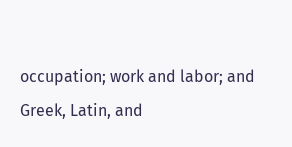occupation; work and labor; and Greek, Latin, and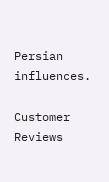Persian influences.

Customer Reviews